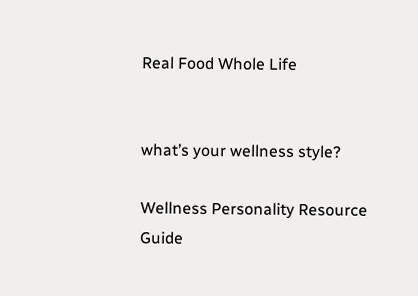Real Food Whole Life


what’s your wellness style?

Wellness Personality Resource Guide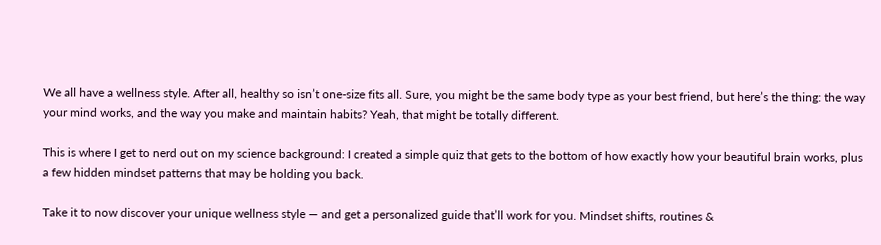We all have a wellness style. After all, healthy so isn’t one-size fits all. Sure, you might be the same body type as your best friend, but here’s the thing: the way your mind works, and the way you make and maintain habits? Yeah, that might be totally different.

This is where I get to nerd out on my science background: I created a simple quiz that gets to the bottom of how exactly how your beautiful brain works, plus a few hidden mindset patterns that may be holding you back.

Take it to now discover your unique wellness style — and get a personalized guide that’ll work for you. Mindset shifts, routines &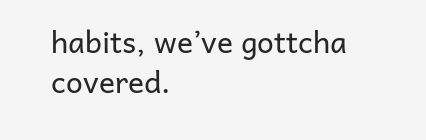habits, we’ve gottcha covered.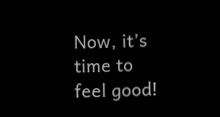Now, it’s time to feel good!